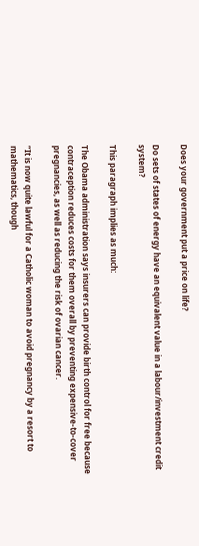Does your government put a price on life?

Do sets of states of energy have an equivalent value in a labour/investment credit system?

This paragraph implies as much:

The Obama administration says insurers can provide birth control for free because contraception reduces costs for them overall by preventing expensive-to-cover pregnancies, as well as reducing the risk of ovarian cancer.

“It is now quite lawful for a Catholic woman to avoid pregnancy by a resort to mathematics, though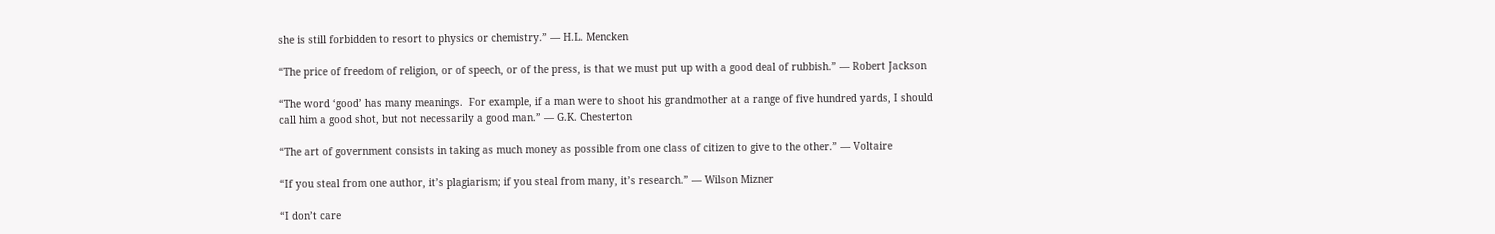she is still forbidden to resort to physics or chemistry.” — H.L. Mencken

“The price of freedom of religion, or of speech, or of the press, is that we must put up with a good deal of rubbish.” — Robert Jackson

“The word ‘good’ has many meanings.  For example, if a man were to shoot his grandmother at a range of five hundred yards, I should call him a good shot, but not necessarily a good man.” — G.K. Chesterton

“The art of government consists in taking as much money as possible from one class of citizen to give to the other.” — Voltaire

“If you steal from one author, it’s plagiarism; if you steal from many, it’s research.” — Wilson Mizner

“I don’t care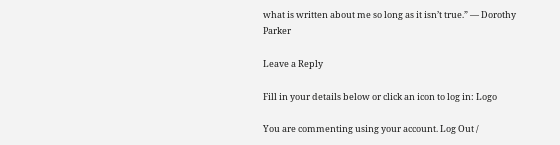what is written about me so long as it isn’t true.” — Dorothy Parker

Leave a Reply

Fill in your details below or click an icon to log in: Logo

You are commenting using your account. Log Out /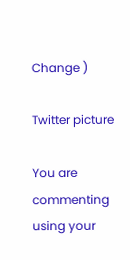Change )

Twitter picture

You are commenting using your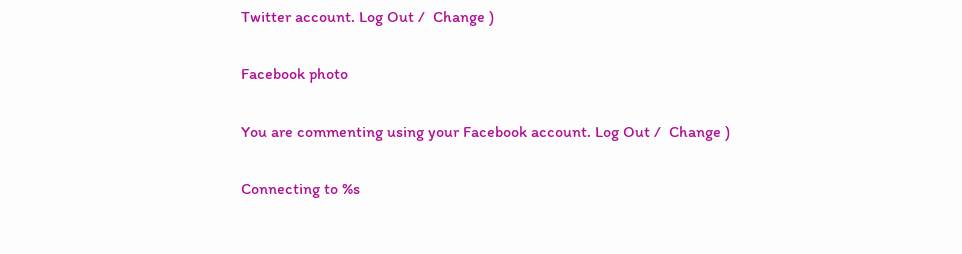Twitter account. Log Out /  Change )

Facebook photo

You are commenting using your Facebook account. Log Out /  Change )

Connecting to %s